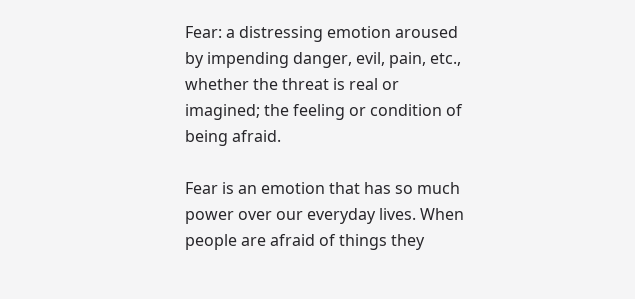Fear: a distressing emotion aroused by impending danger, evil, pain, etc., whether the threat is real or imagined; the feeling or condition of being afraid.

Fear is an emotion that has so much power over our everyday lives. When people are afraid of things they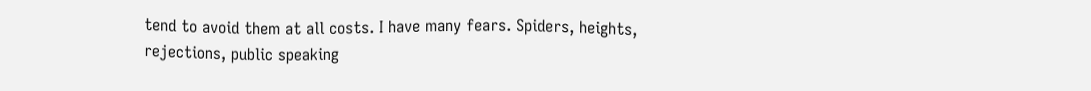tend to avoid them at all costs. I have many fears. Spiders, heights, rejections, public speaking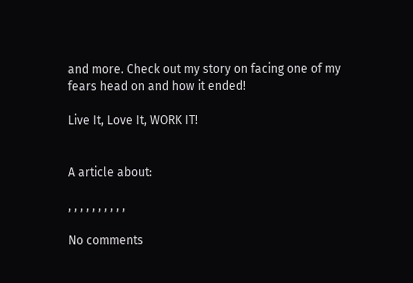and more. Check out my story on facing one of my fears head on and how it ended!

Live It, Love It, WORK IT!


A article about:

, , , , , , , , , ,

No comments